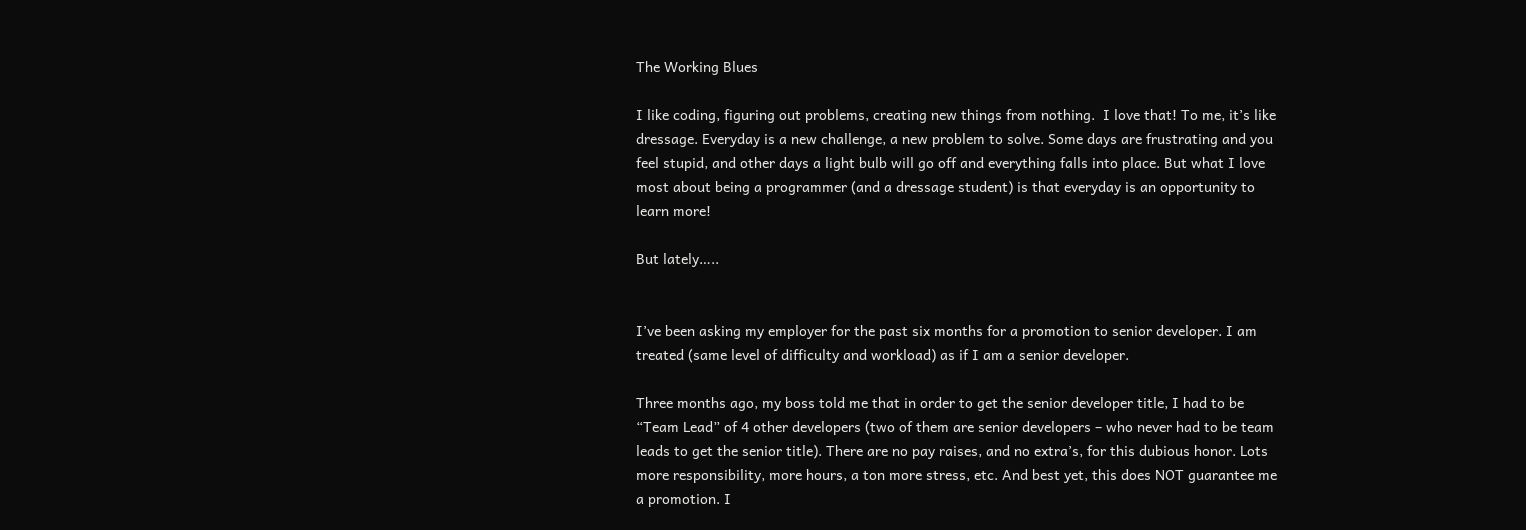The Working Blues

I like coding, figuring out problems, creating new things from nothing.  I love that! To me, it’s like dressage. Everyday is a new challenge, a new problem to solve. Some days are frustrating and you feel stupid, and other days a light bulb will go off and everything falls into place. But what I love most about being a programmer (and a dressage student) is that everyday is an opportunity to learn more!

But lately…..


I’ve been asking my employer for the past six months for a promotion to senior developer. I am treated (same level of difficulty and workload) as if I am a senior developer.

Three months ago, my boss told me that in order to get the senior developer title, I had to be “Team Lead” of 4 other developers (two of them are senior developers – who never had to be team leads to get the senior title). There are no pay raises, and no extra’s, for this dubious honor. Lots more responsibility, more hours, a ton more stress, etc. And best yet, this does NOT guarantee me a promotion. I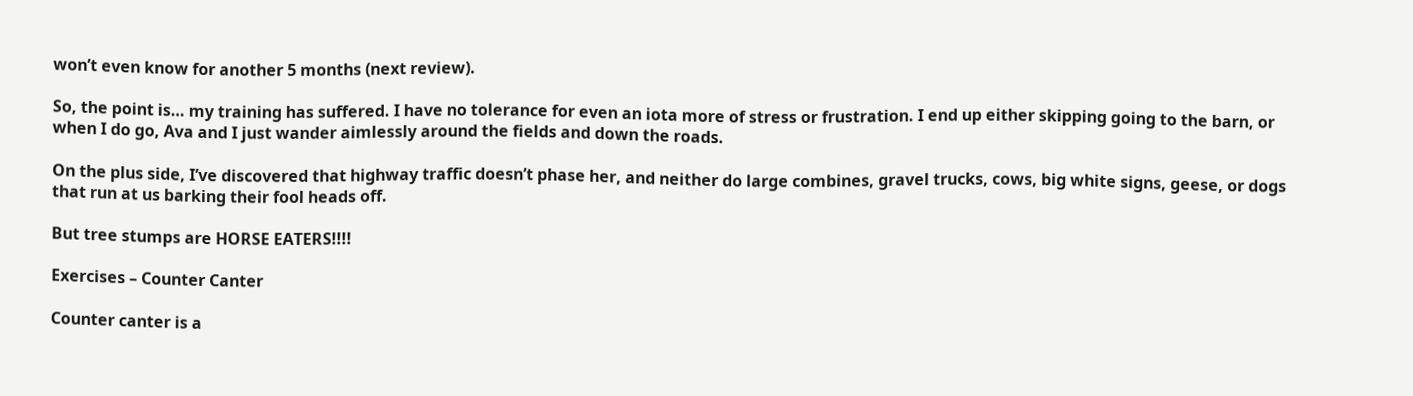won’t even know for another 5 months (next review).

So, the point is… my training has suffered. I have no tolerance for even an iota more of stress or frustration. I end up either skipping going to the barn, or when I do go, Ava and I just wander aimlessly around the fields and down the roads.

On the plus side, I’ve discovered that highway traffic doesn’t phase her, and neither do large combines, gravel trucks, cows, big white signs, geese, or dogs that run at us barking their fool heads off.

But tree stumps are HORSE EATERS!!!!

Exercises – Counter Canter

Counter canter is a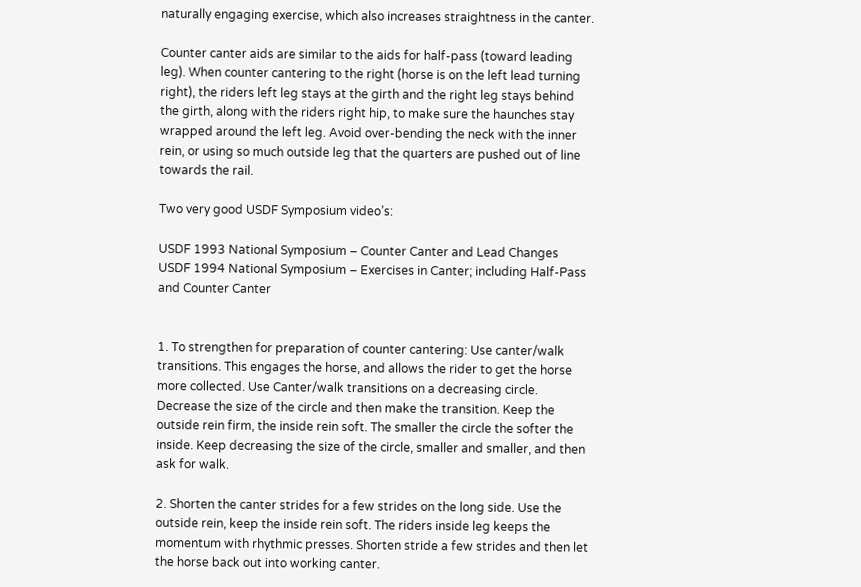naturally engaging exercise, which also increases straightness in the canter.

Counter canter aids are similar to the aids for half-pass (toward leading leg). When counter cantering to the right (horse is on the left lead turning right), the riders left leg stays at the girth and the right leg stays behind the girth, along with the riders right hip, to make sure the haunches stay wrapped around the left leg. Avoid over-bending the neck with the inner rein, or using so much outside leg that the quarters are pushed out of line towards the rail.

Two very good USDF Symposium video’s:

USDF 1993 National Symposium – Counter Canter and Lead Changes
USDF 1994 National Symposium – Exercises in Canter; including Half-Pass and Counter Canter


1. To strengthen for preparation of counter cantering: Use canter/walk transitions. This engages the horse, and allows the rider to get the horse more collected. Use Canter/walk transitions on a decreasing circle. Decrease the size of the circle and then make the transition. Keep the outside rein firm, the inside rein soft. The smaller the circle the softer the inside. Keep decreasing the size of the circle, smaller and smaller, and then ask for walk.

2. Shorten the canter strides for a few strides on the long side. Use the outside rein, keep the inside rein soft. The riders inside leg keeps the momentum with rhythmic presses. Shorten stride a few strides and then let the horse back out into working canter.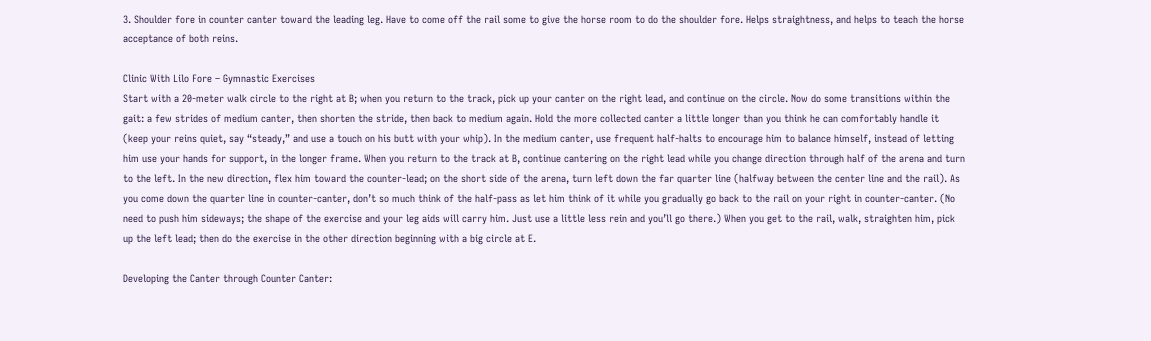3. Shoulder fore in counter canter toward the leading leg. Have to come off the rail some to give the horse room to do the shoulder fore. Helps straightness, and helps to teach the horse acceptance of both reins.

Clinic With Lilo Fore – Gymnastic Exercises
Start with a 20-meter walk circle to the right at B; when you return to the track, pick up your canter on the right lead, and continue on the circle. Now do some transitions within the gait: a few strides of medium canter, then shorten the stride, then back to medium again. Hold the more collected canter a little longer than you think he can comfortably handle it (keep your reins quiet, say “steady,” and use a touch on his butt with your whip). In the medium canter, use frequent half-halts to encourage him to balance himself, instead of letting him use your hands for support, in the longer frame. When you return to the track at B, continue cantering on the right lead while you change direction through half of the arena and turn to the left. In the new direction, flex him toward the counter-lead; on the short side of the arena, turn left down the far quarter line (halfway between the center line and the rail). As you come down the quarter line in counter-canter, don’t so much think of the half-pass as let him think of it while you gradually go back to the rail on your right in counter-canter. (No need to push him sideways; the shape of the exercise and your leg aids will carry him. Just use a little less rein and you’ll go there.) When you get to the rail, walk, straighten him, pick up the left lead; then do the exercise in the other direction beginning with a big circle at E.

Developing the Canter through Counter Canter: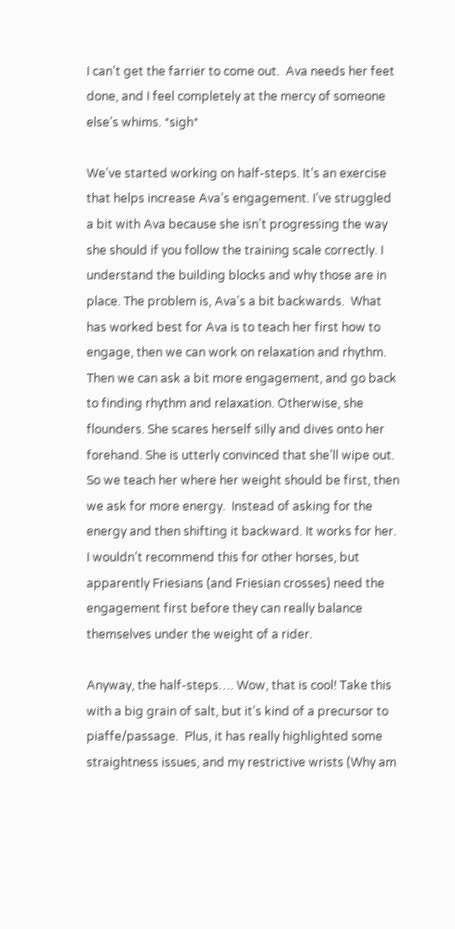I can’t get the farrier to come out.  Ava needs her feet done, and I feel completely at the mercy of someone else’s whims. *sigh*

We’ve started working on half-steps. It’s an exercise that helps increase Ava’s engagement. I’ve struggled a bit with Ava because she isn’t progressing the way she should if you follow the training scale correctly. I understand the building blocks and why those are in place. The problem is, Ava’s a bit backwards.  What has worked best for Ava is to teach her first how to engage, then we can work on relaxation and rhythm. Then we can ask a bit more engagement, and go back to finding rhythm and relaxation. Otherwise, she flounders. She scares herself silly and dives onto her forehand. She is utterly convinced that she’ll wipe out. So we teach her where her weight should be first, then we ask for more energy.  Instead of asking for the energy and then shifting it backward. It works for her. I wouldn’t recommend this for other horses, but apparently Friesians (and Friesian crosses) need the engagement first before they can really balance themselves under the weight of a rider.

Anyway, the half-steps…. Wow, that is cool! Take this with a big grain of salt, but it’s kind of a precursor to piaffe/passage.  Plus, it has really highlighted some straightness issues, and my restrictive wrists (Why am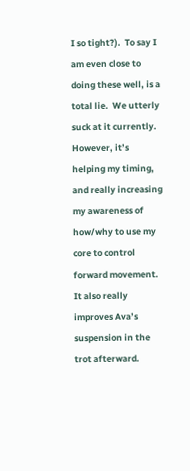I so tight?).  To say I am even close to doing these well, is a total lie.  We utterly suck at it currently. However, it’s helping my timing, and really increasing my awareness of how/why to use my core to control forward movement.  It also really improves Ava’s suspension in the trot afterward.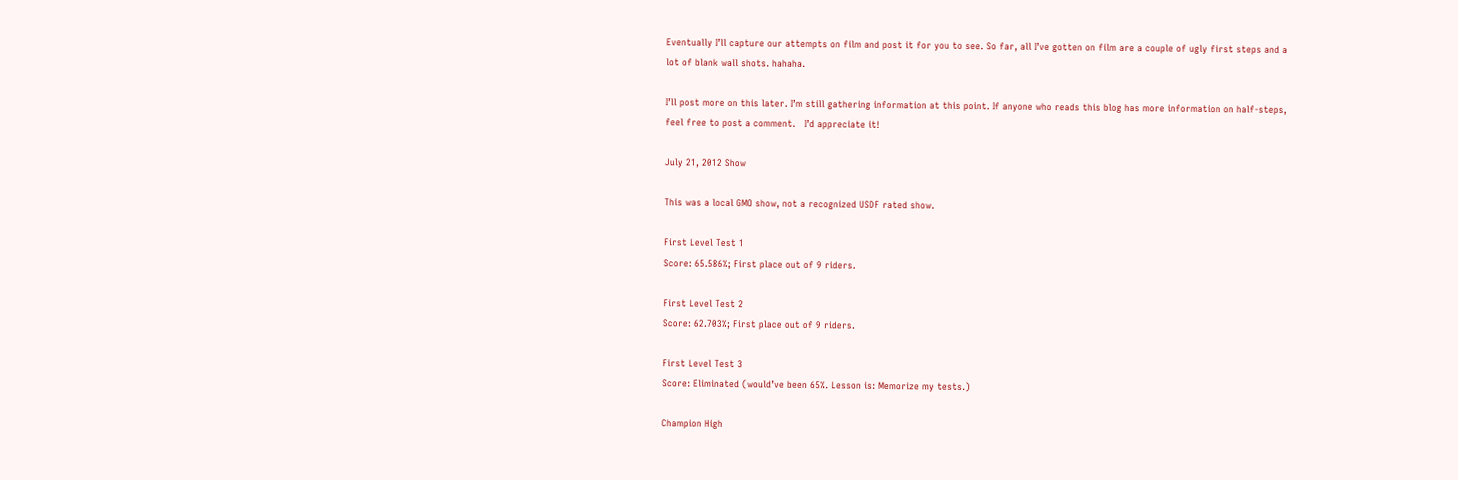Eventually I’ll capture our attempts on film and post it for you to see. So far, all I’ve gotten on film are a couple of ugly first steps and a lot of blank wall shots. hahaha.

I’ll post more on this later. I’m still gathering information at this point. If anyone who reads this blog has more information on half-steps, feel free to post a comment.   I’d appreciate it!

July 21, 2012 Show

This was a local GMO show, not a recognized USDF rated show.

First Level Test 1
Score: 65.586%; First place out of 9 riders.

First Level Test 2
Score: 62.703%; First place out of 9 riders.

First Level Test 3
Score: Eliminated (would’ve been 65%. Lesson is: Memorize my tests.)

Champion High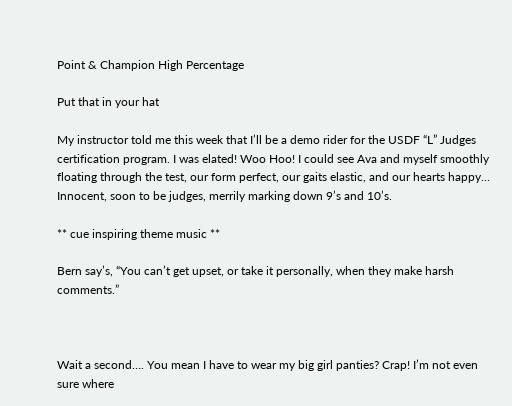Point & Champion High Percentage

Put that in your hat

My instructor told me this week that I’ll be a demo rider for the USDF “L” Judges certification program. I was elated! Woo Hoo! I could see Ava and myself smoothly floating through the test, our form perfect, our gaits elastic, and our hearts happy… Innocent, soon to be judges, merrily marking down 9’s and 10’s.

** cue inspiring theme music **

Bern say’s, “You can’t get upset, or take it personally, when they make harsh comments.”



Wait a second…. You mean I have to wear my big girl panties? Crap! I’m not even sure where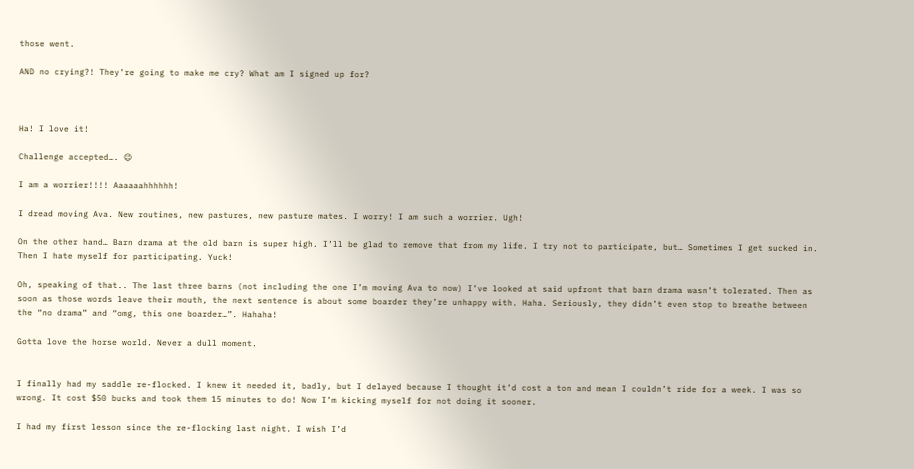those went.

AND no crying?! They’re going to make me cry? What am I signed up for?



Ha! I love it!

Challenge accepted…. 😉

I am a worrier!!!! Aaaaaahhhhhh!

I dread moving Ava. New routines, new pastures, new pasture mates. I worry! I am such a worrier. Ugh!

On the other hand… Barn drama at the old barn is super high. I’ll be glad to remove that from my life. I try not to participate, but… Sometimes I get sucked in. Then I hate myself for participating. Yuck!

Oh, speaking of that.. The last three barns (not including the one I’m moving Ava to now) I’ve looked at said upfront that barn drama wasn’t tolerated. Then as soon as those words leave their mouth, the next sentence is about some boarder they’re unhappy with. Haha. Seriously, they didn’t even stop to breathe between the “no drama” and “omg, this one boarder…”. Hahaha!

Gotta love the horse world. Never a dull moment.


I finally had my saddle re-flocked. I knew it needed it, badly, but I delayed because I thought it’d cost a ton and mean I couldn’t ride for a week. I was so wrong. It cost $50 bucks and took them 15 minutes to do! Now I’m kicking myself for not doing it sooner.

I had my first lesson since the re-flocking last night. I wish I’d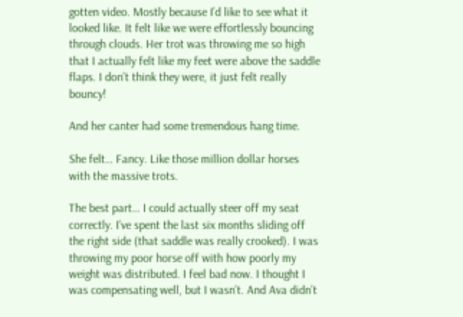gotten video. Mostly because I’d like to see what it looked like. It felt like we were effortlessly bouncing through clouds. Her trot was throwing me so high that I actually felt like my feet were above the saddle flaps. I don’t think they were, it just felt really bouncy!

And her canter had some tremendous hang time.

She felt… Fancy. Like those million dollar horses with the massive trots.

The best part… I could actually steer off my seat correctly. I’ve spent the last six months sliding off the right side (that saddle was really crooked). I was throwing my poor horse off with how poorly my weight was distributed. I feel bad now. I thought I was compensating well, but I wasn’t. And Ava didn’t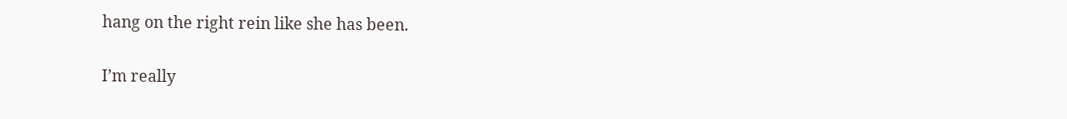hang on the right rein like she has been.

I’m really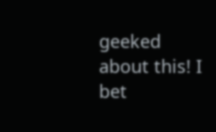geeked about this! I bet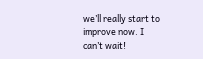we’ll really start to improve now. I can’t wait!